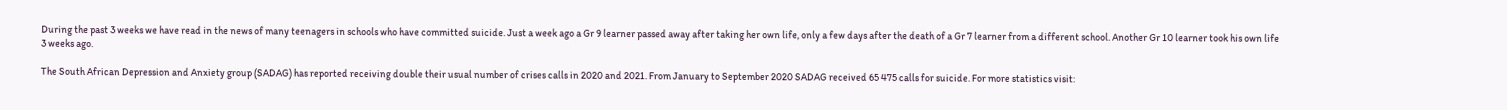During the past 3 weeks we have read in the news of many teenagers in schools who have committed suicide. Just a week ago a Gr 9 learner passed away after taking her own life, only a few days after the death of a Gr 7 learner from a different school. Another Gr 10 learner took his own life 3 weeks ago.

The South African Depression and Anxiety group (SADAG) has reported receiving double their usual number of crises calls in 2020 and 2021. From January to September 2020 SADAG received 65 475 calls for suicide. For more statistics visit: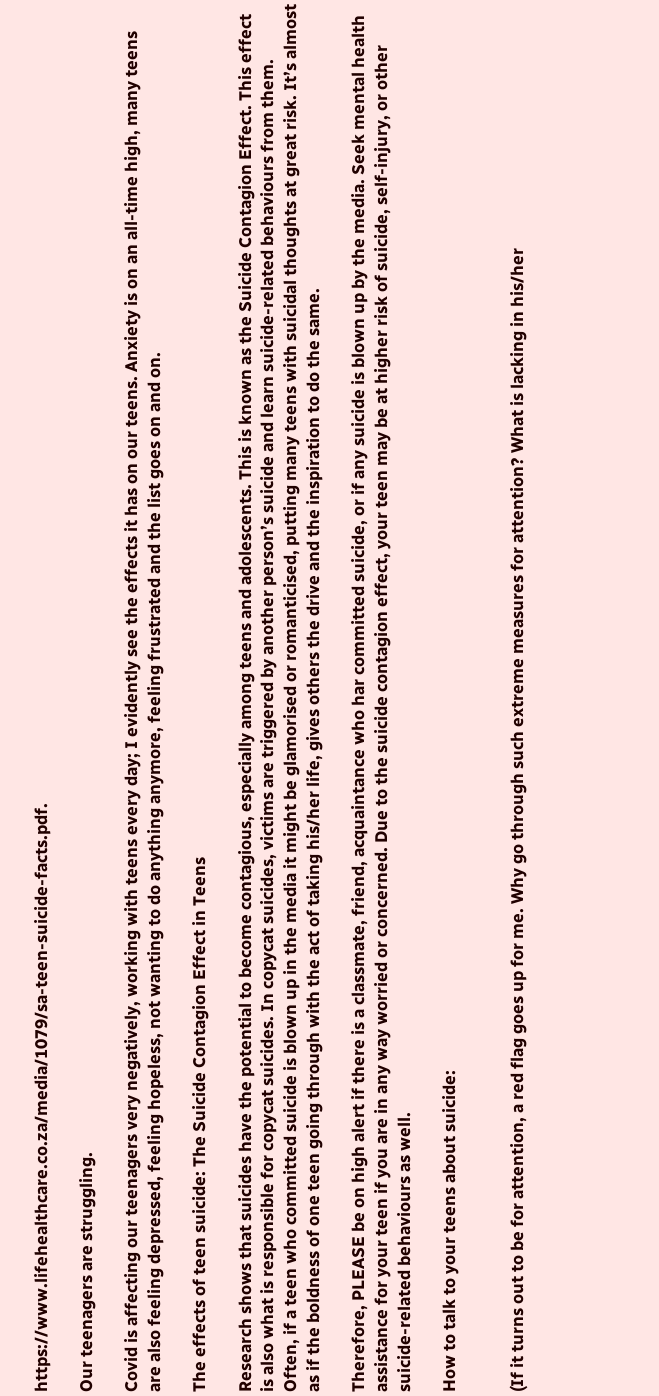https://www.lifehealthcare.co.za/media/1079/sa-teen-suicide-facts.pdf.

Our teenagers are struggling.

Covid is affecting our teenagers very negatively, working with teens every day; I evidently see the effects it has on our teens. Anxiety is on an all-time high, many teens are also feeling depressed, feeling hopeless, not wanting to do anything anymore, feeling frustrated and the list goes on and on.

The effects of teen suicide: The Suicide Contagion Effect in Teens

Research shows that suicides have the potential to become contagious, especially among teens and adolescents. This is known as the Suicide Contagion Effect. This effect is also what is responsible for copycat suicides. In copycat suicides, victims are triggered by another person’s suicide and learn suicide-related behaviours from them. Often, if a teen who committed suicide is blown up in the media it might be glamorised or romanticised, putting many teens with suicidal thoughts at great risk. It’s almost as if the boldness of one teen going through with the act of taking his/her life, gives others the drive and the inspiration to do the same.

Therefore, PLEASE be on high alert if there is a classmate, friend, acquaintance who har committed suicide, or if any suicide is blown up by the media. Seek mental health assistance for your teen if you are in any way worried or concerned. Due to the suicide contagion effect, your teen may be at higher risk of suicide, self-injury, or other suicide-related behaviours as well.

How to talk to your teens about suicide:


(If it turns out to be for attention, a red flag goes up for me. Why go through such extreme measures for attention? What is lacking in his/her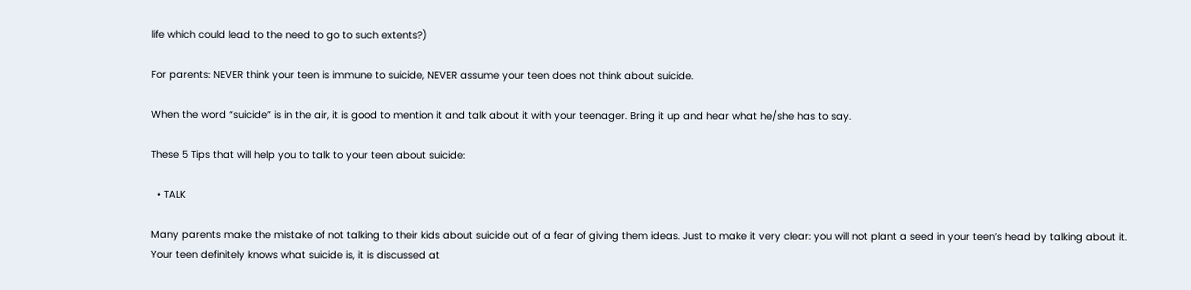life which could lead to the need to go to such extents?)

For parents: NEVER think your teen is immune to suicide, NEVER assume your teen does not think about suicide.

When the word “suicide” is in the air, it is good to mention it and talk about it with your teenager. Bring it up and hear what he/she has to say.

These 5 Tips that will help you to talk to your teen about suicide:

  • TALK

Many parents make the mistake of not talking to their kids about suicide out of a fear of giving them ideas. Just to make it very clear: you will not plant a seed in your teen’s head by talking about it. Your teen definitely knows what suicide is, it is discussed at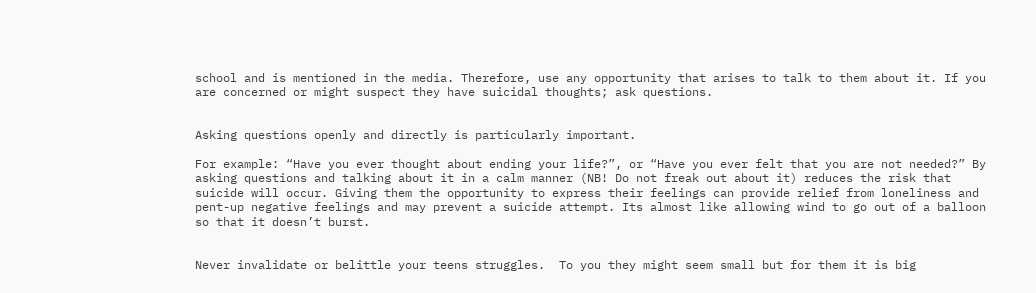school and is mentioned in the media. Therefore, use any opportunity that arises to talk to them about it. If you are concerned or might suspect they have suicidal thoughts; ask questions.


Asking questions openly and directly is particularly important.

For example: “Have you ever thought about ending your life?”, or “Have you ever felt that you are not needed?” By asking questions and talking about it in a calm manner (NB! Do not freak out about it) reduces the risk that suicide will occur. Giving them the opportunity to express their feelings can provide relief from loneliness and pent-up negative feelings and may prevent a suicide attempt. Its almost like allowing wind to go out of a balloon so that it doesn’t burst.


Never invalidate or belittle your teens struggles.  To you they might seem small but for them it is big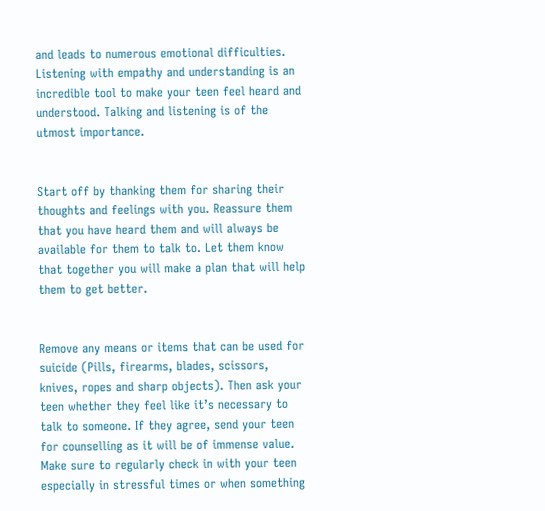and leads to numerous emotional difficulties. Listening with empathy and understanding is an incredible tool to make your teen feel heard and understood. Talking and listening is of the utmost importance.


Start off by thanking them for sharing their thoughts and feelings with you. Reassure them that you have heard them and will always be available for them to talk to. Let them know that together you will make a plan that will help them to get better.


Remove any means or items that can be used for suicide (Pills, firearms, blades, scissors, knives, ropes and sharp objects). Then ask your teen whether they feel like it’s necessary to talk to someone. If they agree, send your teen for counselling as it will be of immense value. Make sure to regularly check in with your teen especially in stressful times or when something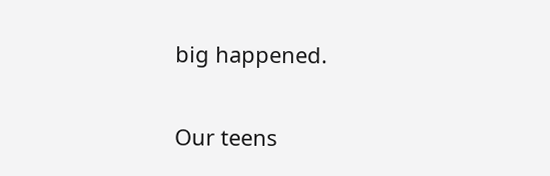big happened.

Our teens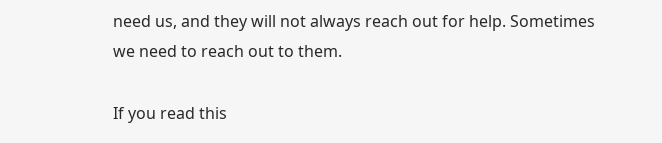need us, and they will not always reach out for help. Sometimes we need to reach out to them.

If you read this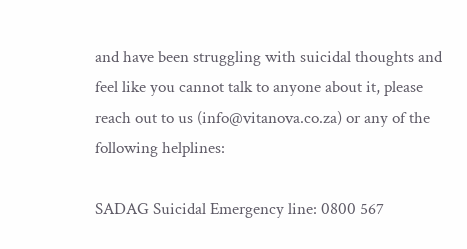and have been struggling with suicidal thoughts and feel like you cannot talk to anyone about it, please reach out to us (info@vitanova.co.za) or any of the following helplines:

SADAG Suicidal Emergency line: 0800 567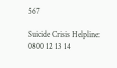567

Suicide Crisis Helpline: 0800 12 13 14